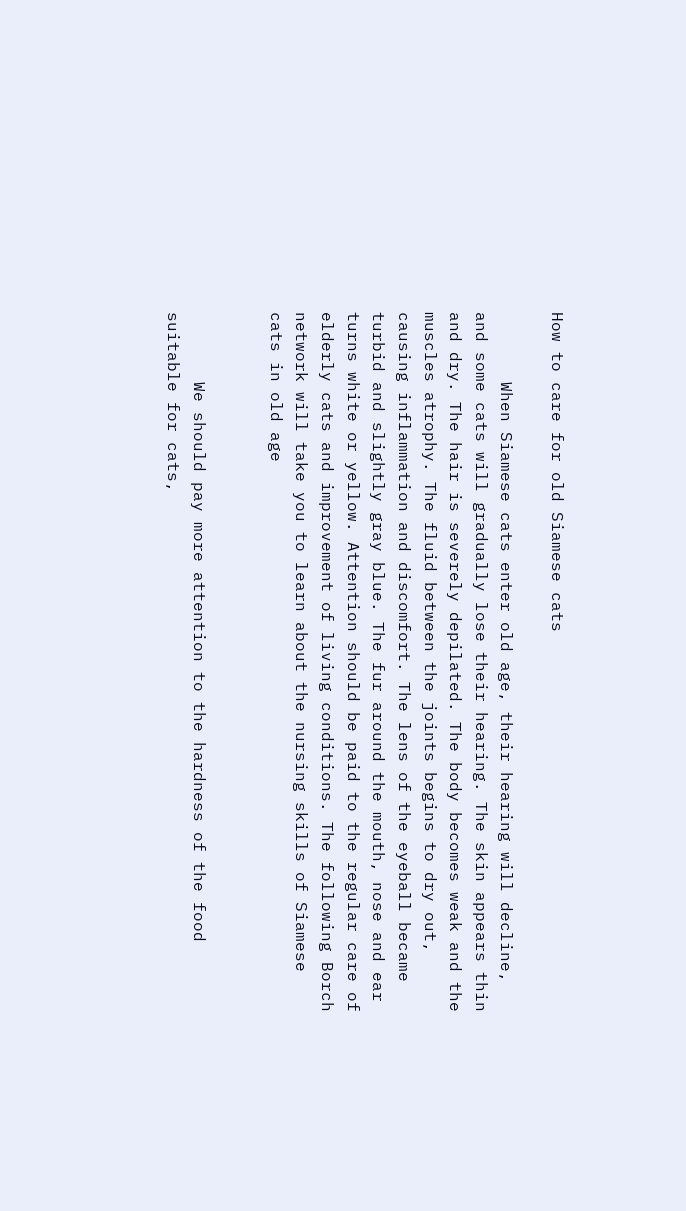How to care for old Siamese cats

       When Siamese cats enter old age, their hearing will decline, and some cats will gradually lose their hearing. The skin appears thin and dry. The hair is severely depilated. The body becomes weak and the muscles atrophy. The fluid between the joints begins to dry out, causing inflammation and discomfort. The lens of the eyeball became turbid and slightly gray blue. The fur around the mouth, nose and ear turns white or yellow. Attention should be paid to the regular care of elderly cats and improvement of living conditions. The following Borch network will take you to learn about the nursing skills of Siamese cats in old age


       We should pay more attention to the hardness of the food suitable for cats,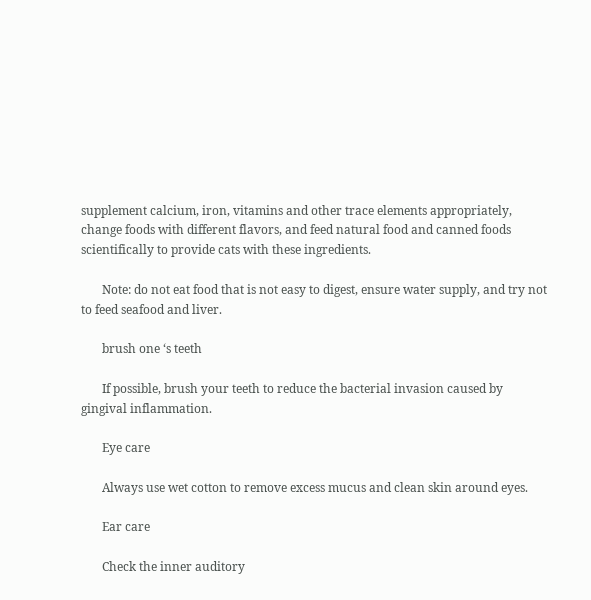supplement calcium, iron, vitamins and other trace elements appropriately, change foods with different flavors, and feed natural food and canned foods scientifically to provide cats with these ingredients.

       Note: do not eat food that is not easy to digest, ensure water supply, and try not to feed seafood and liver.

       brush one ‘s teeth

       If possible, brush your teeth to reduce the bacterial invasion caused by gingival inflammation.

       Eye care

       Always use wet cotton to remove excess mucus and clean skin around eyes.

       Ear care

       Check the inner auditory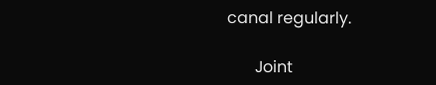canal regularly.

       Joint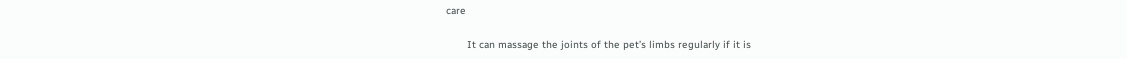care

       It can massage the joints of the pet’s limbs regularly if it is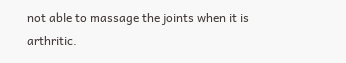not able to massage the joints when it is arthritic.